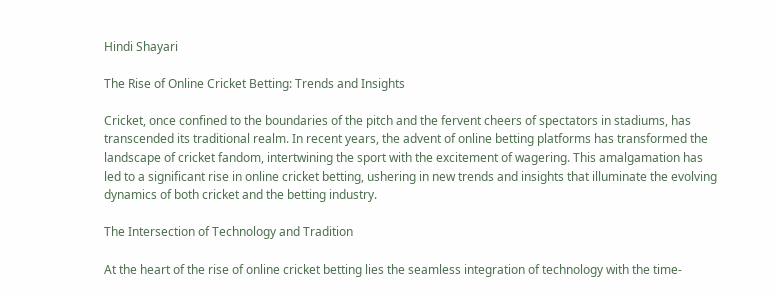Hindi Shayari

The Rise of Online Cricket Betting: Trends and Insights

Cricket, once confined to the boundaries of the pitch and the fervent cheers of spectators in stadiums, has transcended its traditional realm. In recent years, the advent of online betting platforms has transformed the landscape of cricket fandom, intertwining the sport with the excitement of wagering. This amalgamation has led to a significant rise in online cricket betting, ushering in new trends and insights that illuminate the evolving dynamics of both cricket and the betting industry.

The Intersection of Technology and Tradition

At the heart of the rise of online cricket betting lies the seamless integration of technology with the time-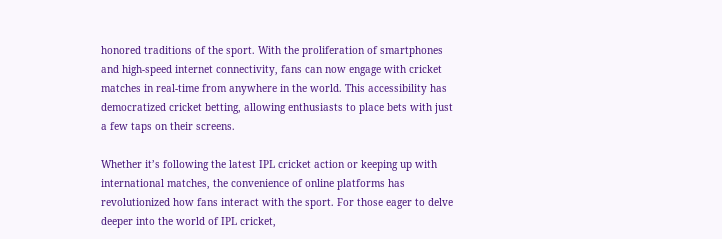honored traditions of the sport. With the proliferation of smartphones and high-speed internet connectivity, fans can now engage with cricket matches in real-time from anywhere in the world. This accessibility has democratized cricket betting, allowing enthusiasts to place bets with just a few taps on their screens.

Whether it’s following the latest IPL cricket action or keeping up with international matches, the convenience of online platforms has revolutionized how fans interact with the sport. For those eager to delve deeper into the world of IPL cricket,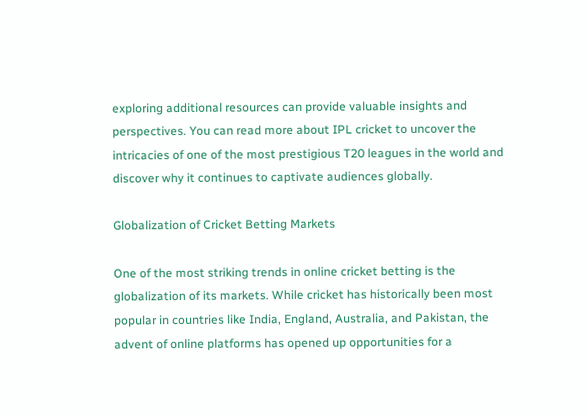exploring additional resources can provide valuable insights and perspectives. You can read more about IPL cricket to uncover the intricacies of one of the most prestigious T20 leagues in the world and discover why it continues to captivate audiences globally.

Globalization of Cricket Betting Markets

One of the most striking trends in online cricket betting is the globalization of its markets. While cricket has historically been most popular in countries like India, England, Australia, and Pakistan, the advent of online platforms has opened up opportunities for a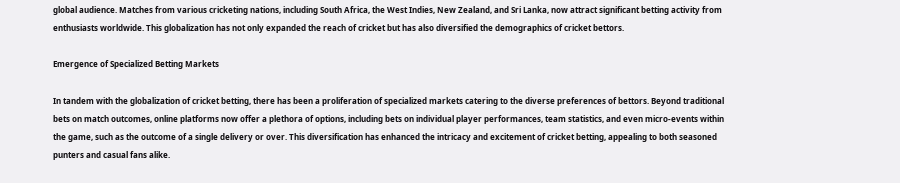global audience. Matches from various cricketing nations, including South Africa, the West Indies, New Zealand, and Sri Lanka, now attract significant betting activity from enthusiasts worldwide. This globalization has not only expanded the reach of cricket but has also diversified the demographics of cricket bettors.

Emergence of Specialized Betting Markets

In tandem with the globalization of cricket betting, there has been a proliferation of specialized markets catering to the diverse preferences of bettors. Beyond traditional bets on match outcomes, online platforms now offer a plethora of options, including bets on individual player performances, team statistics, and even micro-events within the game, such as the outcome of a single delivery or over. This diversification has enhanced the intricacy and excitement of cricket betting, appealing to both seasoned punters and casual fans alike.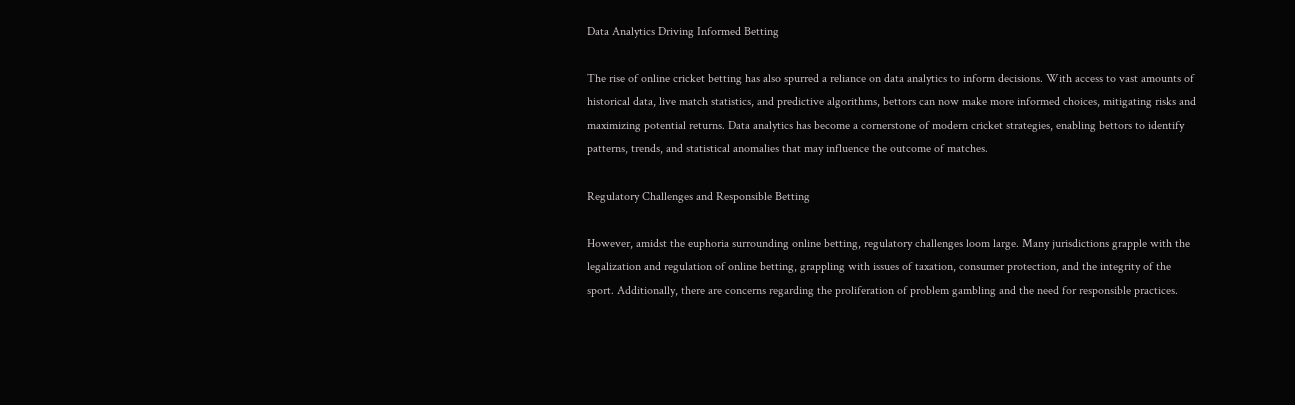Data Analytics Driving Informed Betting

The rise of online cricket betting has also spurred a reliance on data analytics to inform decisions. With access to vast amounts of historical data, live match statistics, and predictive algorithms, bettors can now make more informed choices, mitigating risks and maximizing potential returns. Data analytics has become a cornerstone of modern cricket strategies, enabling bettors to identify patterns, trends, and statistical anomalies that may influence the outcome of matches.

Regulatory Challenges and Responsible Betting

However, amidst the euphoria surrounding online betting, regulatory challenges loom large. Many jurisdictions grapple with the legalization and regulation of online betting, grappling with issues of taxation, consumer protection, and the integrity of the sport. Additionally, there are concerns regarding the proliferation of problem gambling and the need for responsible practices.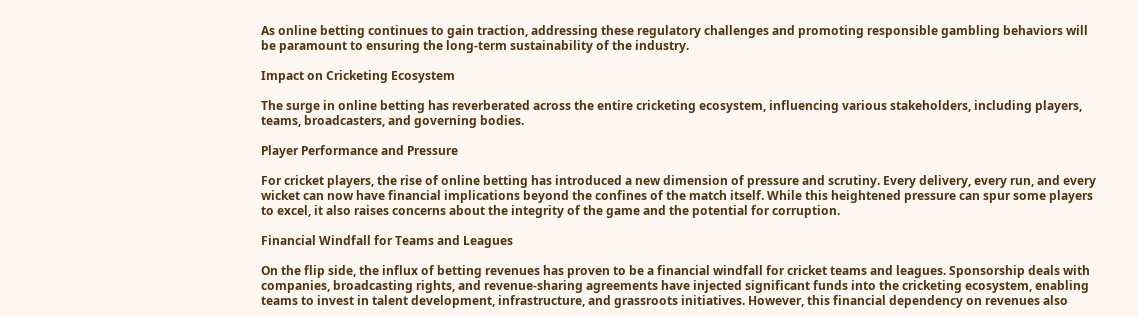As online betting continues to gain traction, addressing these regulatory challenges and promoting responsible gambling behaviors will be paramount to ensuring the long-term sustainability of the industry.

Impact on Cricketing Ecosystem

The surge in online betting has reverberated across the entire cricketing ecosystem, influencing various stakeholders, including players, teams, broadcasters, and governing bodies.

Player Performance and Pressure

For cricket players, the rise of online betting has introduced a new dimension of pressure and scrutiny. Every delivery, every run, and every wicket can now have financial implications beyond the confines of the match itself. While this heightened pressure can spur some players to excel, it also raises concerns about the integrity of the game and the potential for corruption.

Financial Windfall for Teams and Leagues

On the flip side, the influx of betting revenues has proven to be a financial windfall for cricket teams and leagues. Sponsorship deals with companies, broadcasting rights, and revenue-sharing agreements have injected significant funds into the cricketing ecosystem, enabling teams to invest in talent development, infrastructure, and grassroots initiatives. However, this financial dependency on revenues also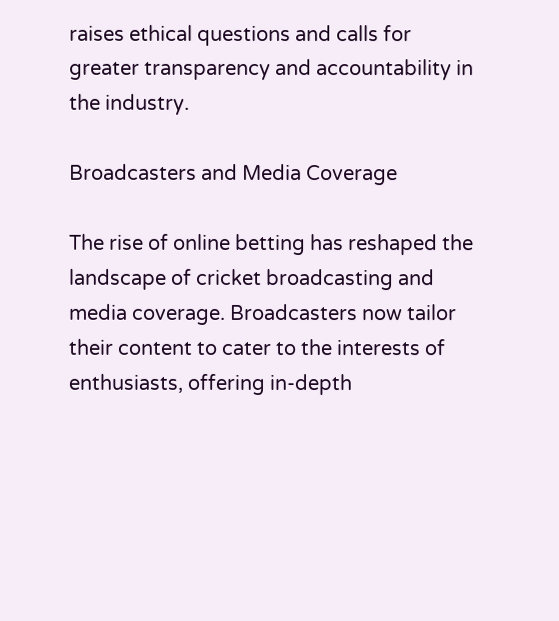raises ethical questions and calls for greater transparency and accountability in the industry.

Broadcasters and Media Coverage

The rise of online betting has reshaped the landscape of cricket broadcasting and media coverage. Broadcasters now tailor their content to cater to the interests of enthusiasts, offering in-depth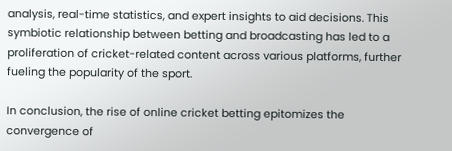analysis, real-time statistics, and expert insights to aid decisions. This symbiotic relationship between betting and broadcasting has led to a proliferation of cricket-related content across various platforms, further fueling the popularity of the sport.

In conclusion, the rise of online cricket betting epitomizes the convergence of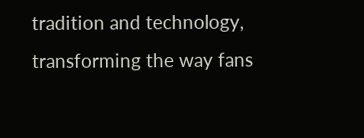tradition and technology, transforming the way fans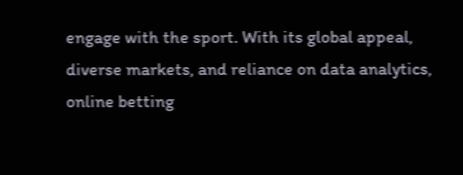engage with the sport. With its global appeal, diverse markets, and reliance on data analytics, online betting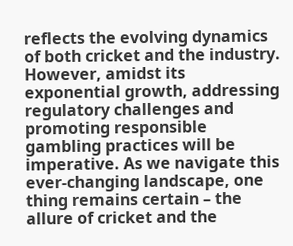reflects the evolving dynamics of both cricket and the industry. However, amidst its exponential growth, addressing regulatory challenges and promoting responsible gambling practices will be imperative. As we navigate this ever-changing landscape, one thing remains certain – the allure of cricket and the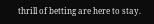thrill of betting are here to stay.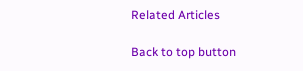Related Articles

Back to top button